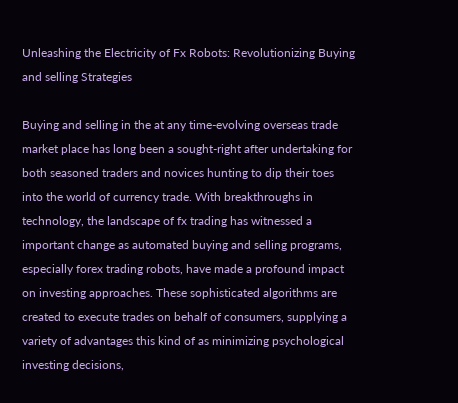Unleashing the Electricity of Fx Robots: Revolutionizing Buying and selling Strategies

Buying and selling in the at any time-evolving overseas trade market place has long been a sought-right after undertaking for both seasoned traders and novices hunting to dip their toes into the world of currency trade. With breakthroughs in technology, the landscape of fx trading has witnessed a important change as automated buying and selling programs, especially forex trading robots, have made a profound impact on investing approaches. These sophisticated algorithms are created to execute trades on behalf of consumers, supplying a variety of advantages this kind of as minimizing psychological investing decisions,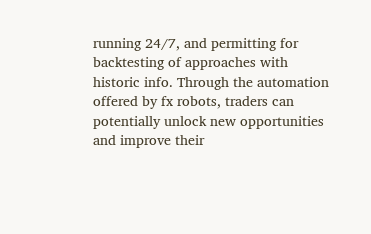running 24/7, and permitting for backtesting of approaches with historic info. Through the automation offered by fx robots, traders can potentially unlock new opportunities and improve their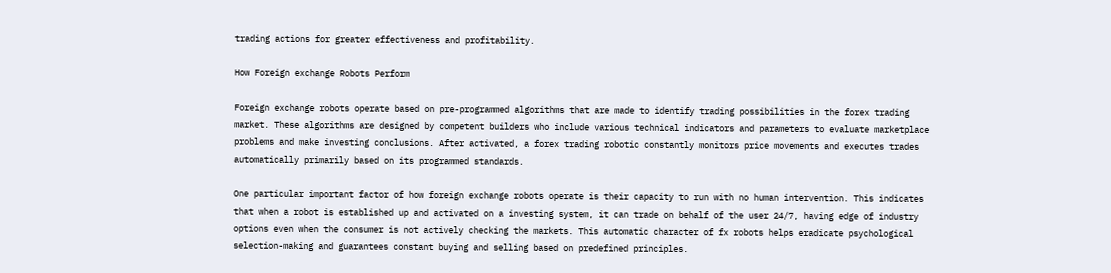trading actions for greater effectiveness and profitability.

How Foreign exchange Robots Perform

Foreign exchange robots operate based on pre-programmed algorithms that are made to identify trading possibilities in the forex trading market. These algorithms are designed by competent builders who include various technical indicators and parameters to evaluate marketplace problems and make investing conclusions. After activated, a forex trading robotic constantly monitors price movements and executes trades automatically primarily based on its programmed standards.

One particular important factor of how foreign exchange robots operate is their capacity to run with no human intervention. This indicates that when a robot is established up and activated on a investing system, it can trade on behalf of the user 24/7, having edge of industry options even when the consumer is not actively checking the markets. This automatic character of fx robots helps eradicate psychological selection-making and guarantees constant buying and selling based on predefined principles.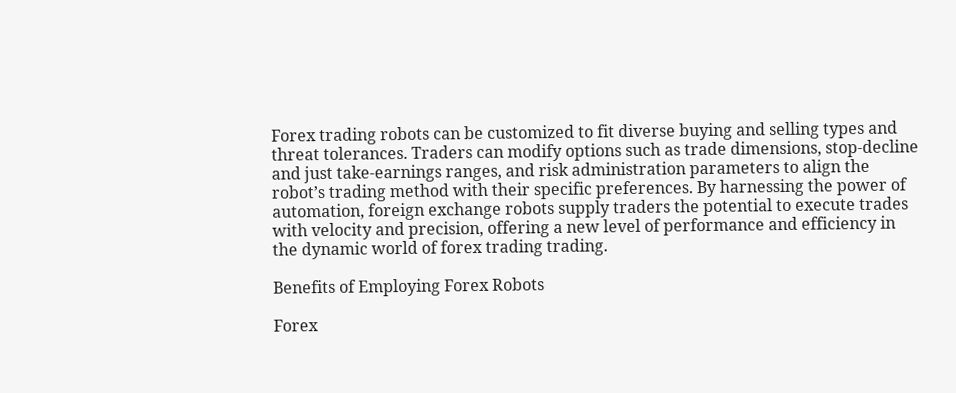Forex trading robots can be customized to fit diverse buying and selling types and threat tolerances. Traders can modify options such as trade dimensions, stop-decline and just take-earnings ranges, and risk administration parameters to align the robot’s trading method with their specific preferences. By harnessing the power of automation, foreign exchange robots supply traders the potential to execute trades with velocity and precision, offering a new level of performance and efficiency in the dynamic world of forex trading trading.

Benefits of Employing Forex Robots

Forex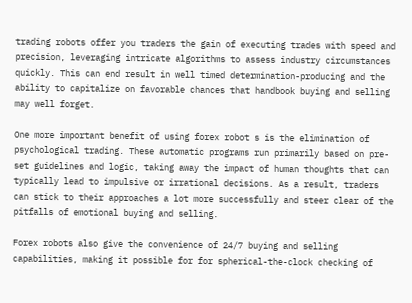trading robots offer you traders the gain of executing trades with speed and precision, leveraging intricate algorithms to assess industry circumstances quickly. This can end result in well timed determination-producing and the ability to capitalize on favorable chances that handbook buying and selling may well forget.

One more important benefit of using forex robot s is the elimination of psychological trading. These automatic programs run primarily based on pre-set guidelines and logic, taking away the impact of human thoughts that can typically lead to impulsive or irrational decisions. As a result, traders can stick to their approaches a lot more successfully and steer clear of the pitfalls of emotional buying and selling.

Forex robots also give the convenience of 24/7 buying and selling capabilities, making it possible for for spherical-the-clock checking of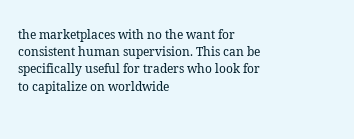the marketplaces with no the want for consistent human supervision. This can be specifically useful for traders who look for to capitalize on worldwide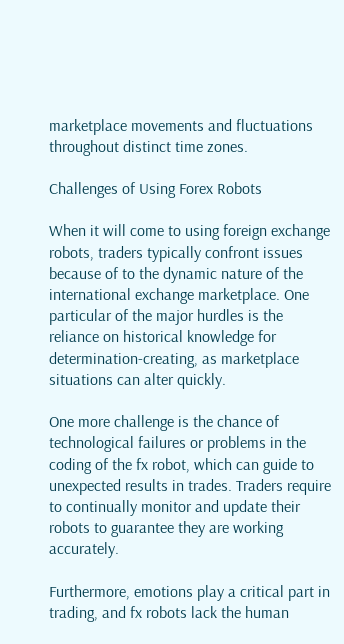marketplace movements and fluctuations throughout distinct time zones.

Challenges of Using Forex Robots

When it will come to using foreign exchange robots, traders typically confront issues because of to the dynamic nature of the international exchange marketplace. One particular of the major hurdles is the reliance on historical knowledge for determination-creating, as marketplace situations can alter quickly.

One more challenge is the chance of technological failures or problems in the coding of the fx robot, which can guide to unexpected results in trades. Traders require to continually monitor and update their robots to guarantee they are working accurately.

Furthermore, emotions play a critical part in trading, and fx robots lack the human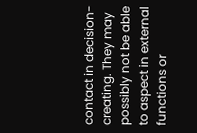contact in decision-creating. They may possibly not be able to aspect in external functions or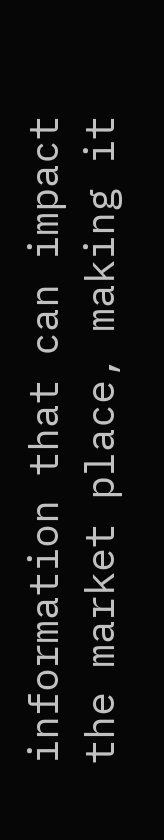information that can impact the market place, making it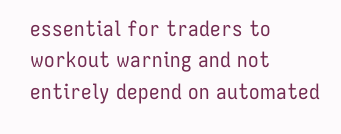essential for traders to workout warning and not entirely depend on automated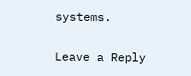systems.

Leave a Reply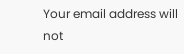Your email address will not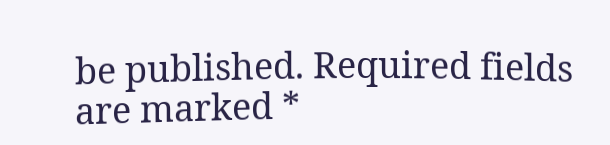be published. Required fields are marked *